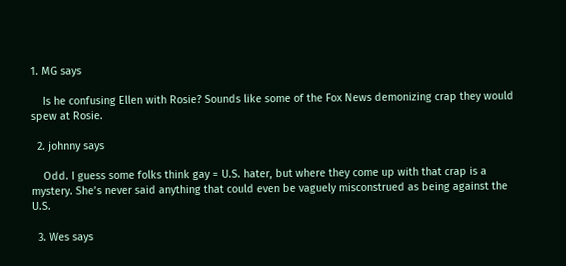1. MG says

    Is he confusing Ellen with Rosie? Sounds like some of the Fox News demonizing crap they would spew at Rosie.

  2. johnny says

    Odd. I guess some folks think gay = U.S. hater, but where they come up with that crap is a mystery. She’s never said anything that could even be vaguely misconstrued as being against the U.S.

  3. Wes says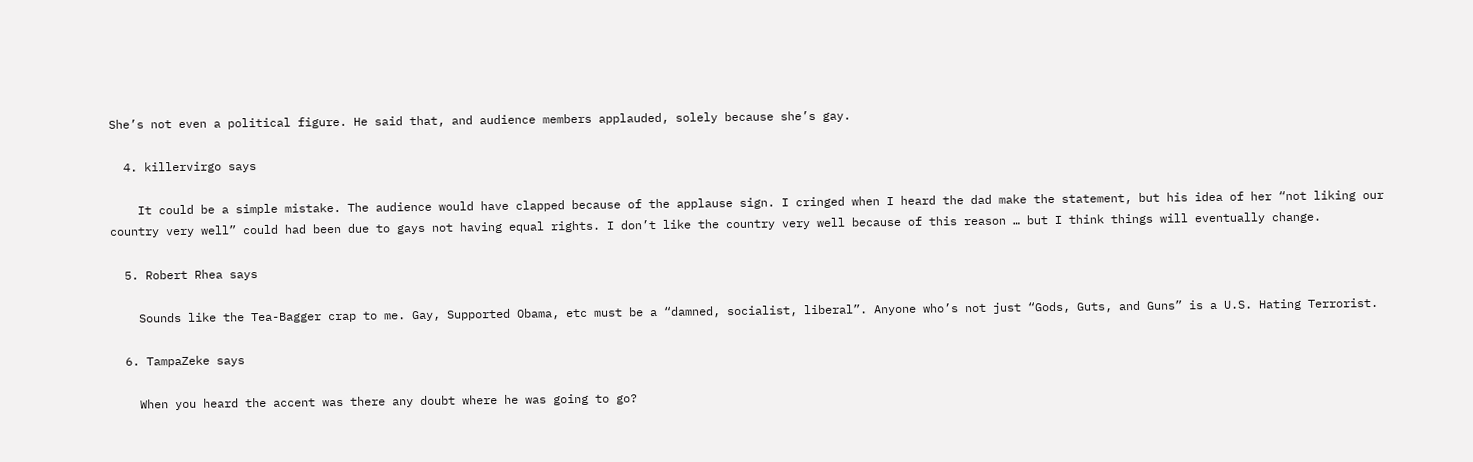She’s not even a political figure. He said that, and audience members applauded, solely because she’s gay.

  4. killervirgo says

    It could be a simple mistake. The audience would have clapped because of the applause sign. I cringed when I heard the dad make the statement, but his idea of her “not liking our country very well” could had been due to gays not having equal rights. I don’t like the country very well because of this reason … but I think things will eventually change.

  5. Robert Rhea says

    Sounds like the Tea-Bagger crap to me. Gay, Supported Obama, etc must be a “damned, socialist, liberal”. Anyone who’s not just “Gods, Guts, and Guns” is a U.S. Hating Terrorist.

  6. TampaZeke says

    When you heard the accent was there any doubt where he was going to go?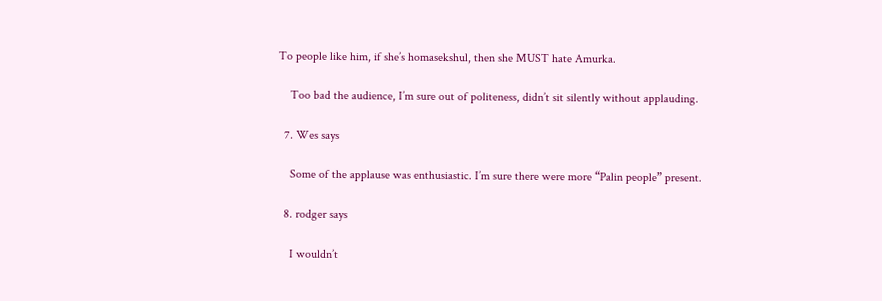To people like him, if she’s homasekshul, then she MUST hate Amurka.

    Too bad the audience, I’m sure out of politeness, didn’t sit silently without applauding.

  7. Wes says

    Some of the applause was enthusiastic. I’m sure there were more “Palin people” present.

  8. rodger says

    I wouldn’t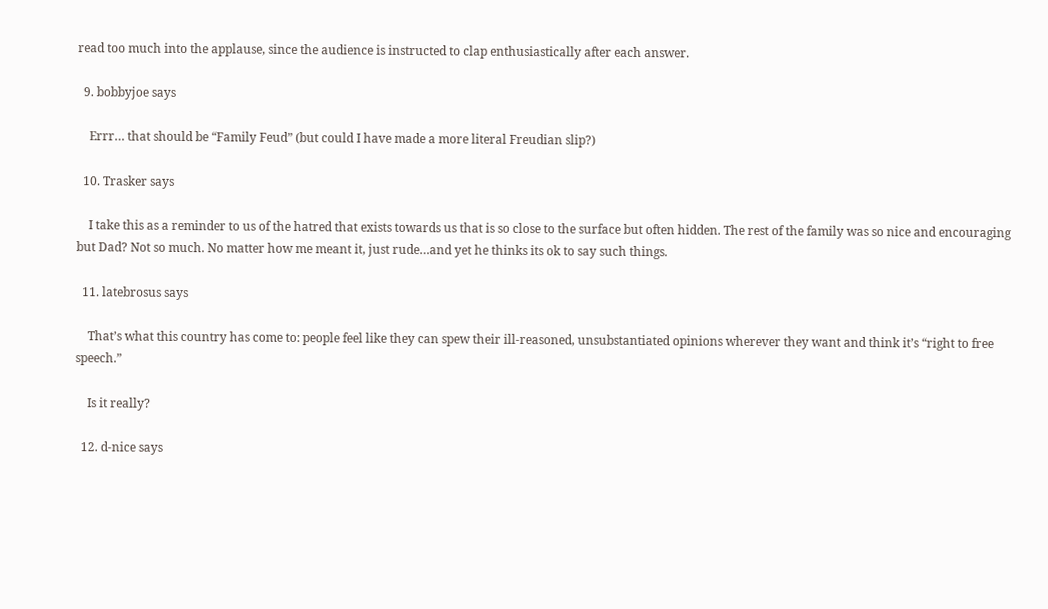read too much into the applause, since the audience is instructed to clap enthusiastically after each answer.

  9. bobbyjoe says

    Errr… that should be “Family Feud” (but could I have made a more literal Freudian slip?)

  10. Trasker says

    I take this as a reminder to us of the hatred that exists towards us that is so close to the surface but often hidden. The rest of the family was so nice and encouraging but Dad? Not so much. No matter how me meant it, just rude…and yet he thinks its ok to say such things.

  11. latebrosus says

    That’s what this country has come to: people feel like they can spew their ill-reasoned, unsubstantiated opinions wherever they want and think it’s “right to free speech.”

    Is it really?

  12. d-nice says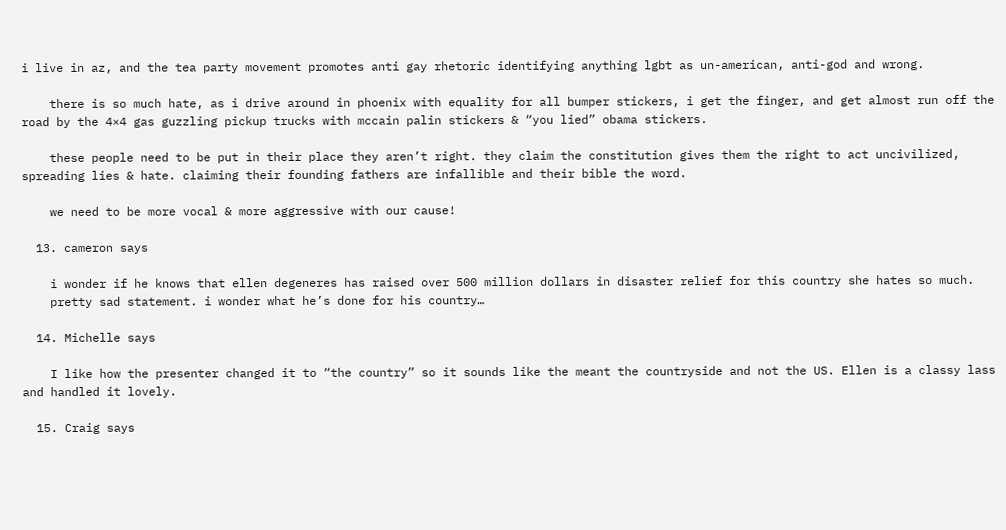i live in az, and the tea party movement promotes anti gay rhetoric identifying anything lgbt as un-american, anti-god and wrong.

    there is so much hate, as i drive around in phoenix with equality for all bumper stickers, i get the finger, and get almost run off the road by the 4×4 gas guzzling pickup trucks with mccain palin stickers & “you lied” obama stickers.

    these people need to be put in their place they aren’t right. they claim the constitution gives them the right to act uncivilized, spreading lies & hate. claiming their founding fathers are infallible and their bible the word.

    we need to be more vocal & more aggressive with our cause!

  13. cameron says

    i wonder if he knows that ellen degeneres has raised over 500 million dollars in disaster relief for this country she hates so much.
    pretty sad statement. i wonder what he’s done for his country…

  14. Michelle says

    I like how the presenter changed it to “the country” so it sounds like the meant the countryside and not the US. Ellen is a classy lass and handled it lovely.

  15. Craig says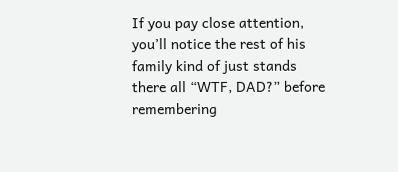If you pay close attention, you’ll notice the rest of his family kind of just stands there all “WTF, DAD?” before remembering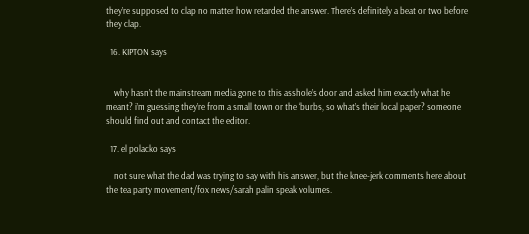they’re supposed to clap no matter how retarded the answer. There’s definitely a beat or two before they clap.

  16. KIPTON says


    why hasn’t the mainstream media gone to this asshole’s door and asked him exactly what he meant? i’m guessing they’re from a small town or the ‘burbs, so what’s their local paper? someone should find out and contact the editor.

  17. el polacko says

    not sure what the dad was trying to say with his answer, but the knee-jerk comments here about the tea party movement/fox news/sarah palin speak volumes.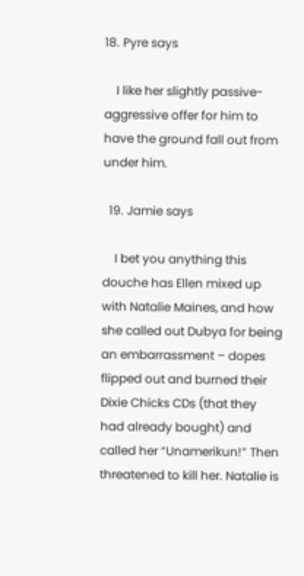18. Pyre says

    I like her slightly passive-aggressive offer for him to have the ground fall out from under him.

  19. Jamie says

    I bet you anything this douche has Ellen mixed up with Natalie Maines, and how she called out Dubya for being an embarrassment – dopes flipped out and burned their Dixie Chicks CDs (that they had already bought) and called her “Unamerikun!” Then threatened to kill her. Natalie is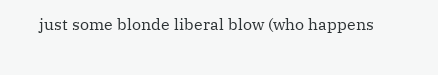just some blonde liberal blow (who happens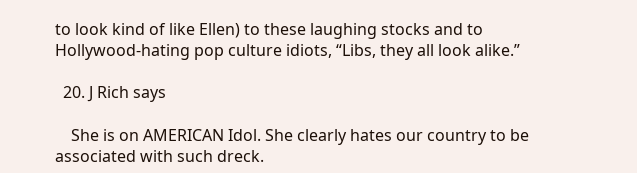to look kind of like Ellen) to these laughing stocks and to Hollywood-hating pop culture idiots, “Libs, they all look alike.”

  20. J Rich says

    She is on AMERICAN Idol. She clearly hates our country to be associated with such dreck.